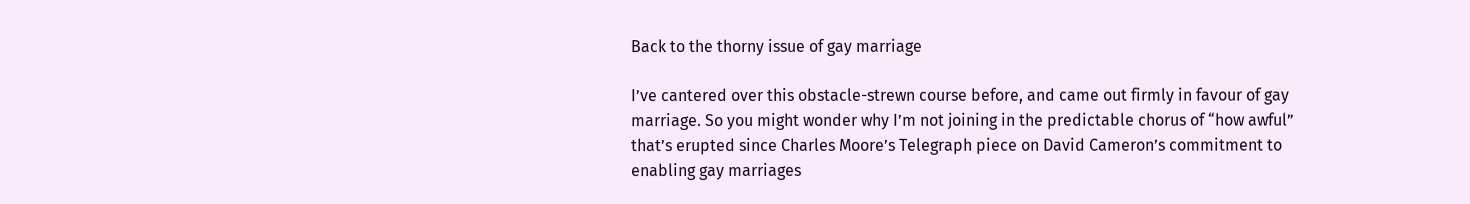Back to the thorny issue of gay marriage

I’ve cantered over this obstacle-strewn course before, and came out firmly in favour of gay marriage. So you might wonder why I’m not joining in the predictable chorus of “how awful” that’s erupted since Charles Moore’s Telegraph piece on David Cameron’s commitment to enabling gay marriages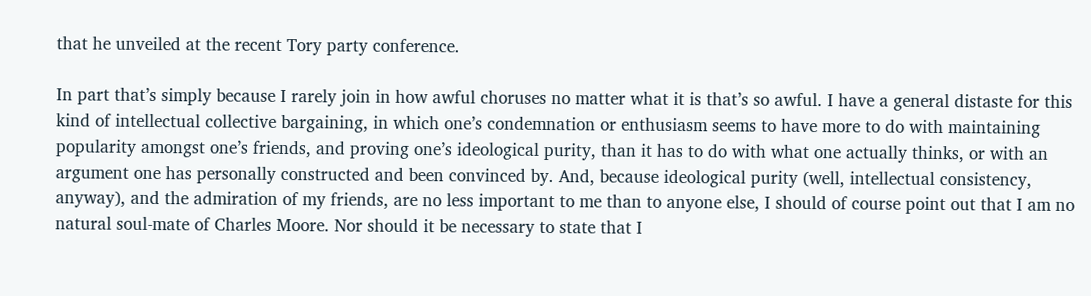that he unveiled at the recent Tory party conference.

In part that’s simply because I rarely join in how awful choruses no matter what it is that’s so awful. I have a general distaste for this kind of intellectual collective bargaining, in which one’s condemnation or enthusiasm seems to have more to do with maintaining popularity amongst one’s friends, and proving one’s ideological purity, than it has to do with what one actually thinks, or with an argument one has personally constructed and been convinced by. And, because ideological purity (well, intellectual consistency, anyway), and the admiration of my friends, are no less important to me than to anyone else, I should of course point out that I am no natural soul-mate of Charles Moore. Nor should it be necessary to state that I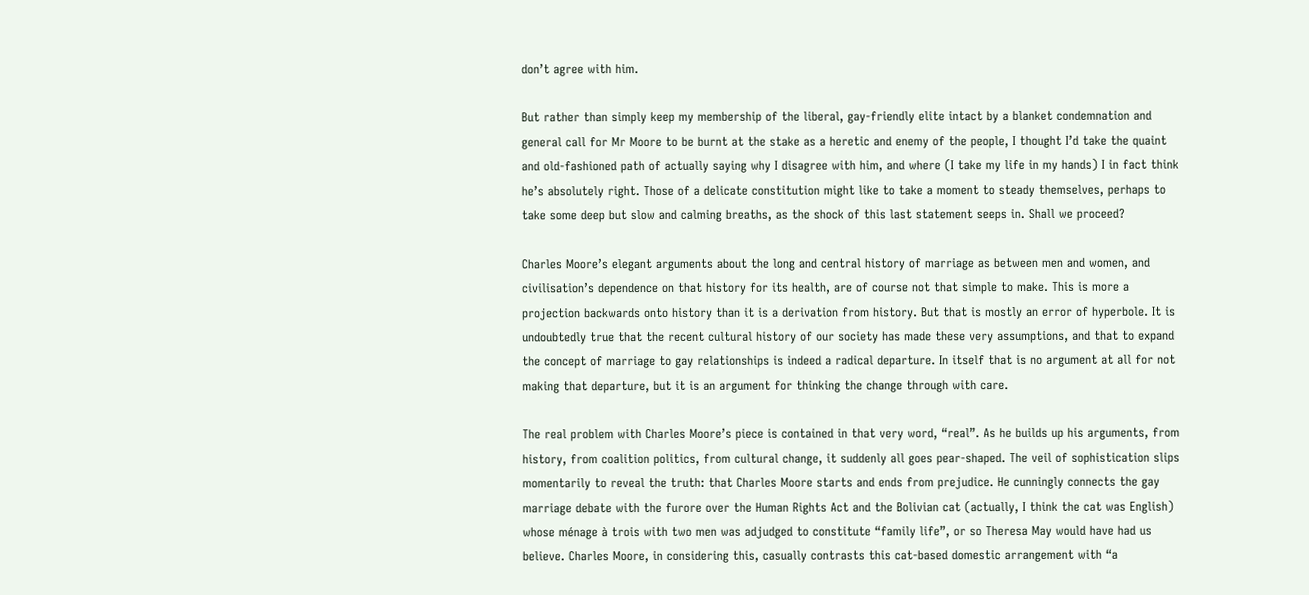don’t agree with him.

But rather than simply keep my membership of the liberal, gay-friendly elite intact by a blanket condemnation and general call for Mr Moore to be burnt at the stake as a heretic and enemy of the people, I thought I’d take the quaint and old-fashioned path of actually saying why I disagree with him, and where (I take my life in my hands) I in fact think he’s absolutely right. Those of a delicate constitution might like to take a moment to steady themselves, perhaps to take some deep but slow and calming breaths, as the shock of this last statement seeps in. Shall we proceed?

Charles Moore’s elegant arguments about the long and central history of marriage as between men and women, and civilisation’s dependence on that history for its health, are of course not that simple to make. This is more a projection backwards onto history than it is a derivation from history. But that is mostly an error of hyperbole. It is undoubtedly true that the recent cultural history of our society has made these very assumptions, and that to expand the concept of marriage to gay relationships is indeed a radical departure. In itself that is no argument at all for not making that departure, but it is an argument for thinking the change through with care.

The real problem with Charles Moore’s piece is contained in that very word, “real”. As he builds up his arguments, from history, from coalition politics, from cultural change, it suddenly all goes pear-shaped. The veil of sophistication slips momentarily to reveal the truth: that Charles Moore starts and ends from prejudice. He cunningly connects the gay marriage debate with the furore over the Human Rights Act and the Bolivian cat (actually, I think the cat was English) whose ménage à trois with two men was adjudged to constitute “family life”, or so Theresa May would have had us believe. Charles Moore, in considering this, casually contrasts this cat-based domestic arrangement with “a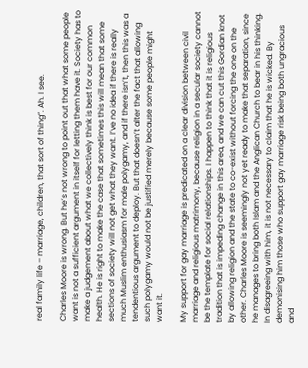real family life – marriage, children, that sort of thing”. Ah. I see.

Charles Moore is wrong. But he’s not wrong to point out that what some people want is not a sufficient argument in itself for letting them have it. Society has to make a judgement about what we collectively think is best for our common health. He is right to make the case that sometimes this will mean that some sections of society will not get what they want. I’ve no idea if there is really much Muslim enthusiasm for male polygamy, and if there isn’t, then this was a tendentious argument to deploy. But that doesn’t alter the fact that allowing such polygamy would not be justified merely because some people might want it.

My support for gay marriage is predicated on a clear division between civil marriage and religious matrimony, because religion in a secular society cannot be the template for social relationships. I happen to think that it is religious tradition that is impeding change in this area, and we can cut this Gordian knot by allowing religion and the state to co-exist without forcing the one on the other. Charles Moore is seemingly not yet ready to make that separation, since he manages to bring both Islam and the Anglican Church to bear in his thinking. In disagreeing with him, it is not necessary to claim that he is wicked. By demonising him those who support gay marriage risk being both ungracious and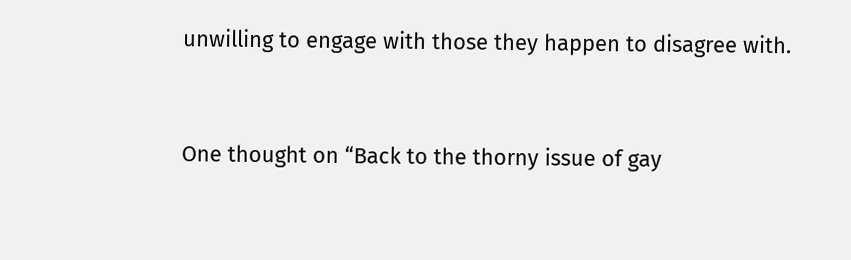unwilling to engage with those they happen to disagree with.


One thought on “Back to the thorny issue of gay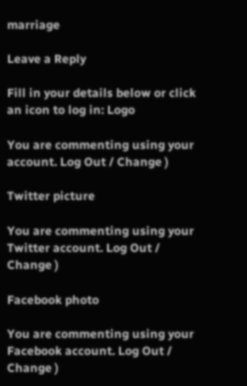marriage

Leave a Reply

Fill in your details below or click an icon to log in: Logo

You are commenting using your account. Log Out / Change )

Twitter picture

You are commenting using your Twitter account. Log Out / Change )

Facebook photo

You are commenting using your Facebook account. Log Out / Change )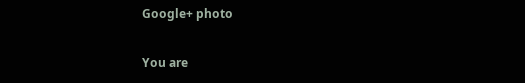Google+ photo

You are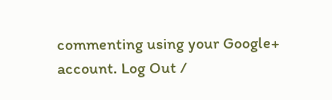commenting using your Google+ account. Log Out /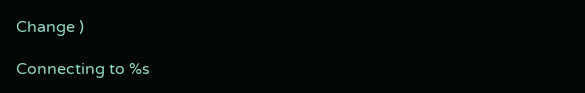Change )

Connecting to %s